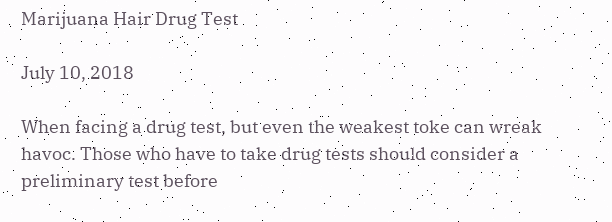Marijuana Hair Drug Test

July 10, 2018

When facing a drug test, but even the weakest toke can wreak havoc. Those who have to take drug tests should consider a preliminary test before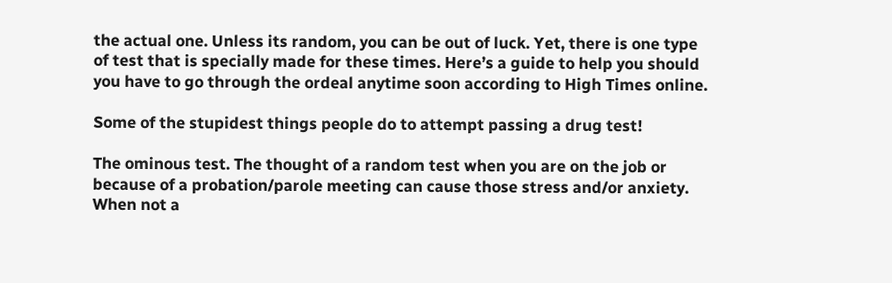the actual one. Unless its random, you can be out of luck. Yet, there is one type of test that is specially made for these times. Here’s a guide to help you should you have to go through the ordeal anytime soon according to High Times online.

Some of the stupidest things people do to attempt passing a drug test!

The ominous test. The thought of a random test when you are on the job or because of a probation/parole meeting can cause those stress and/or anxiety. When not a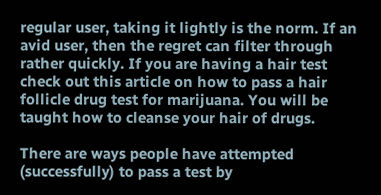regular user, taking it lightly is the norm. If an avid user, then the regret can filter through rather quickly. If you are having a hair test check out this article on how to pass a hair follicle drug test for marijuana. You will be taught how to cleanse your hair of drugs.

There are ways people have attempted (successfully) to pass a test by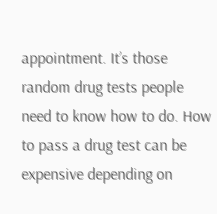appointment. It’s those random drug tests people need to know how to do. How to pass a drug test can be expensive depending on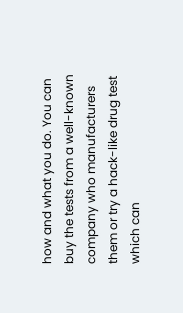how and what you do. You can buy the tests from a well-known company who manufacturers them or try a hack-like drug test which can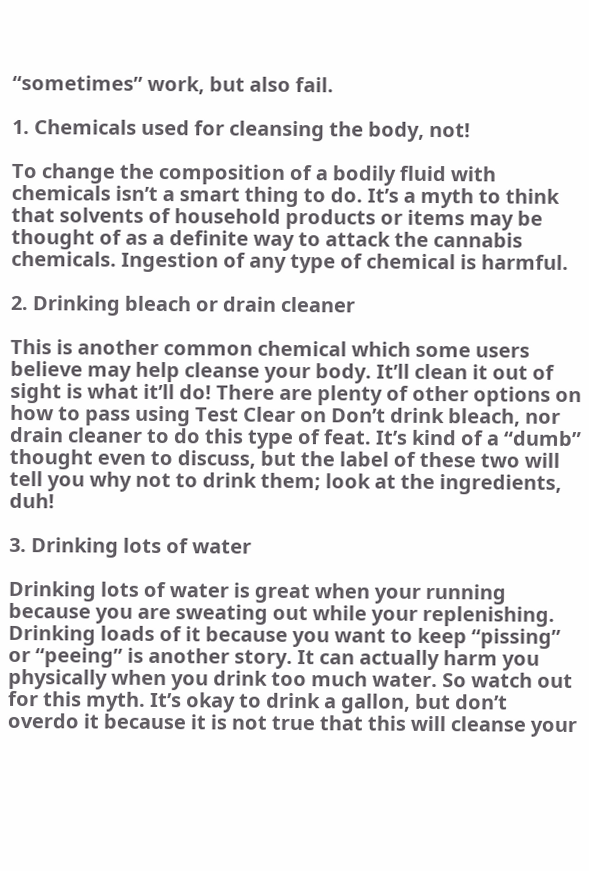“sometimes” work, but also fail.

1. Chemicals used for cleansing the body, not!

To change the composition of a bodily fluid with chemicals isn’t a smart thing to do. It’s a myth to think that solvents of household products or items may be thought of as a definite way to attack the cannabis chemicals. Ingestion of any type of chemical is harmful.

2. Drinking bleach or drain cleaner

This is another common chemical which some users believe may help cleanse your body. It’ll clean it out of sight is what it’ll do! There are plenty of other options on how to pass using Test Clear on Don’t drink bleach, nor drain cleaner to do this type of feat. It’s kind of a “dumb” thought even to discuss, but the label of these two will tell you why not to drink them; look at the ingredients, duh!

3. Drinking lots of water

Drinking lots of water is great when your running because you are sweating out while your replenishing. Drinking loads of it because you want to keep “pissing” or “peeing” is another story. It can actually harm you physically when you drink too much water. So watch out for this myth. It’s okay to drink a gallon, but don’t overdo it because it is not true that this will cleanse your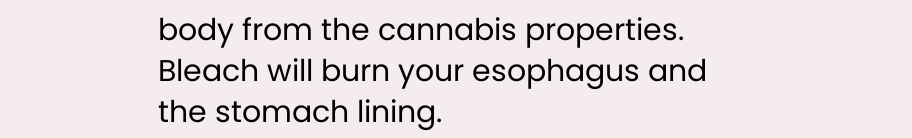body from the cannabis properties. Bleach will burn your esophagus and the stomach lining.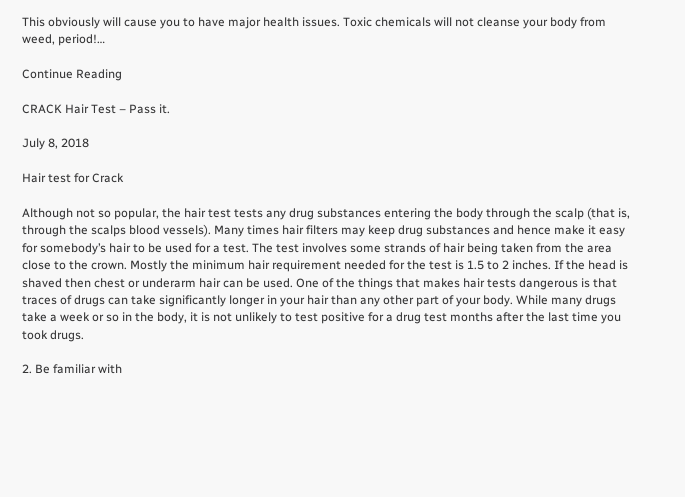This obviously will cause you to have major health issues. Toxic chemicals will not cleanse your body from weed, period!…

Continue Reading

CRACK Hair Test – Pass it.

July 8, 2018

Hair test for Crack

Although not so popular, the hair test tests any drug substances entering the body through the scalp (that is, through the scalps blood vessels). Many times hair filters may keep drug substances and hence make it easy for somebody’s hair to be used for a test. The test involves some strands of hair being taken from the area close to the crown. Mostly the minimum hair requirement needed for the test is 1.5 to 2 inches. If the head is shaved then chest or underarm hair can be used. One of the things that makes hair tests dangerous is that traces of drugs can take significantly longer in your hair than any other part of your body. While many drugs take a week or so in the body, it is not unlikely to test positive for a drug test months after the last time you took drugs.

2. Be familiar with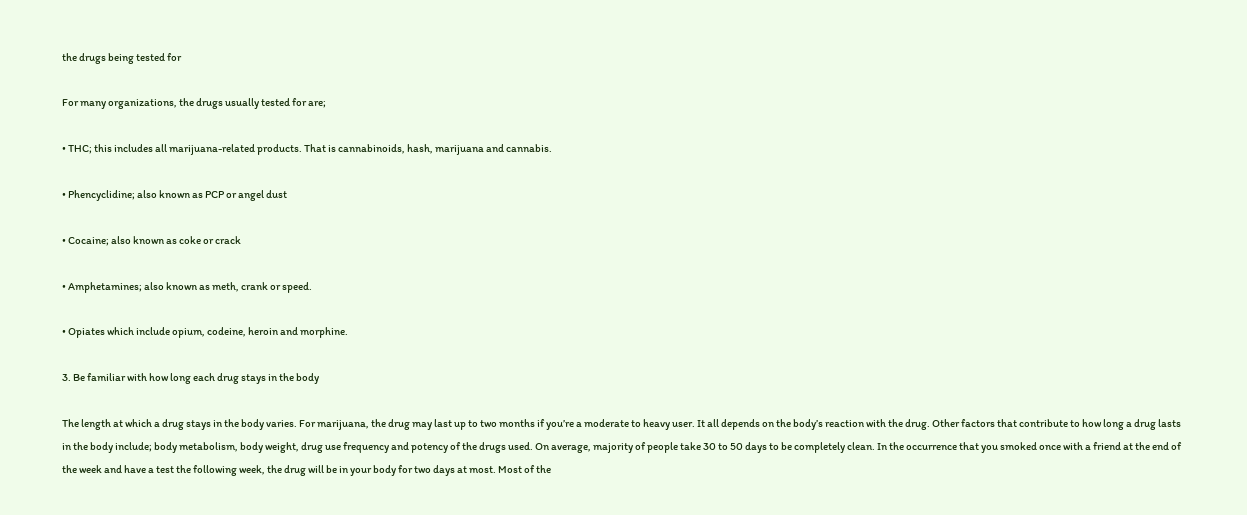the drugs being tested for

For many organizations, the drugs usually tested for are;

• THC; this includes all marijuana-related products. That is cannabinoids, hash, marijuana and cannabis.

• Phencyclidine; also known as PCP or angel dust

• Cocaine; also known as coke or crack

• Amphetamines; also known as meth, crank or speed.

• Opiates which include opium, codeine, heroin and morphine.

3. Be familiar with how long each drug stays in the body

The length at which a drug stays in the body varies. For marijuana, the drug may last up to two months if you’re a moderate to heavy user. It all depends on the body’s reaction with the drug. Other factors that contribute to how long a drug lasts in the body include; body metabolism, body weight, drug use frequency and potency of the drugs used. On average, majority of people take 30 to 50 days to be completely clean. In the occurrence that you smoked once with a friend at the end of the week and have a test the following week, the drug will be in your body for two days at most. Most of the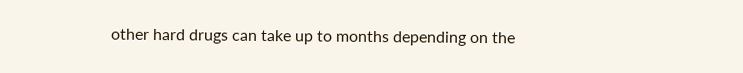other hard drugs can take up to months depending on the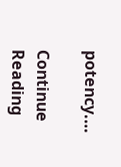potency.…

Continue Reading